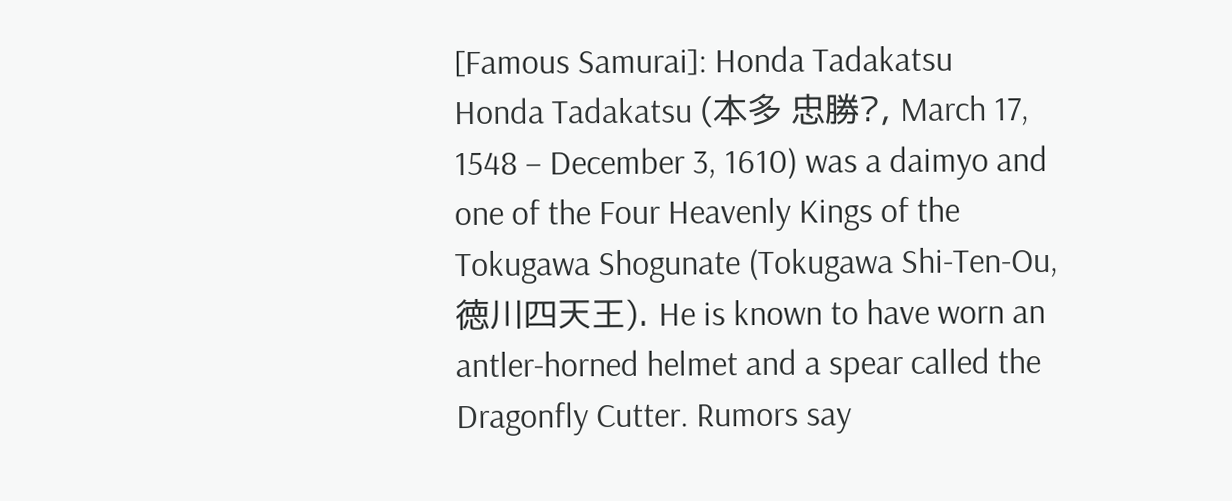[Famous Samurai]: Honda Tadakatsu
Honda Tadakatsu (本多 忠勝?, March 17, 1548 – December 3, 1610) was a daimyo and one of the Four Heavenly Kings of the Tokugawa Shogunate (Tokugawa Shi-Ten-Ou, 徳川四天王). He is known to have worn an antler-horned helmet and a spear called the Dragonfly Cutter. Rumors say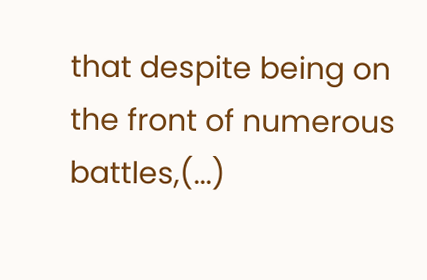that despite being on the front of numerous battles,(...)